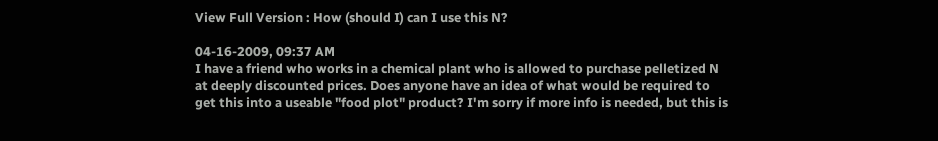View Full Version : How (should I) can I use this N?

04-16-2009, 09:37 AM
I have a friend who works in a chemical plant who is allowed to purchase pelletized N at deeply discounted prices. Does anyone have an idea of what would be required to get this into a useable "food plot" product? I'm sorry if more info is needed, but this is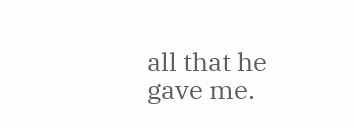all that he gave me.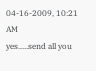04-16-2009, 10:21 AM
yes.....send all you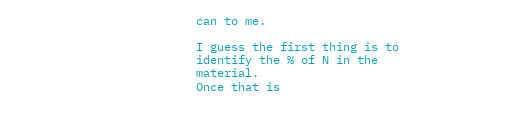can to me.

I guess the first thing is to identify the % of N in the material.
Once that is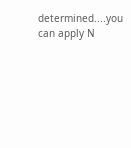determined....you can apply N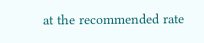at the recommended rate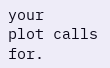your
plot calls for.